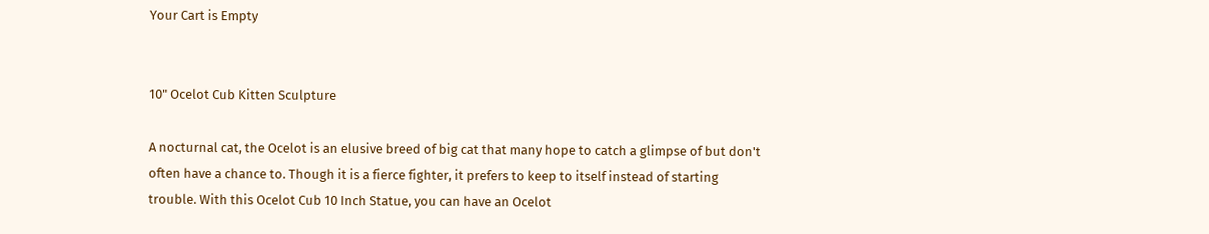Your Cart is Empty


10" Ocelot Cub Kitten Sculpture

A nocturnal cat, the Ocelot is an elusive breed of big cat that many hope to catch a glimpse of but don't often have a chance to. Though it is a fierce fighter, it prefers to keep to itself instead of starting trouble. With this Ocelot Cub 10 Inch Statue, you can have an Ocelot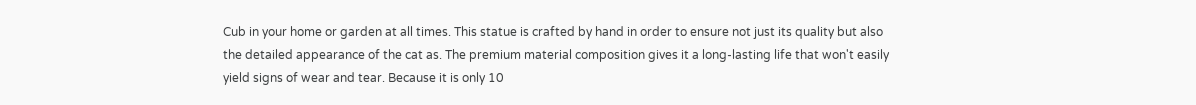Cub in your home or garden at all times. This statue is crafted by hand in order to ensure not just its quality but also the detailed appearance of the cat as. The premium material composition gives it a long-lasting life that won't easily yield signs of wear and tear. Because it is only 10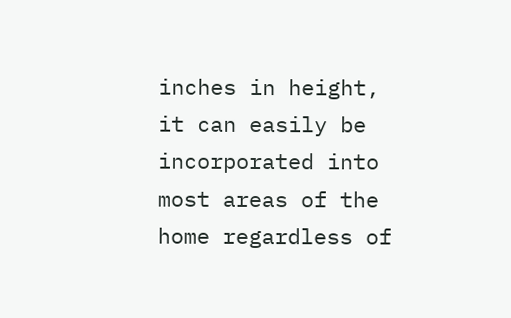inches in height, it can easily be incorporated into most areas of the home regardless of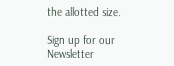the allotted size.

Sign up for our Newsletter